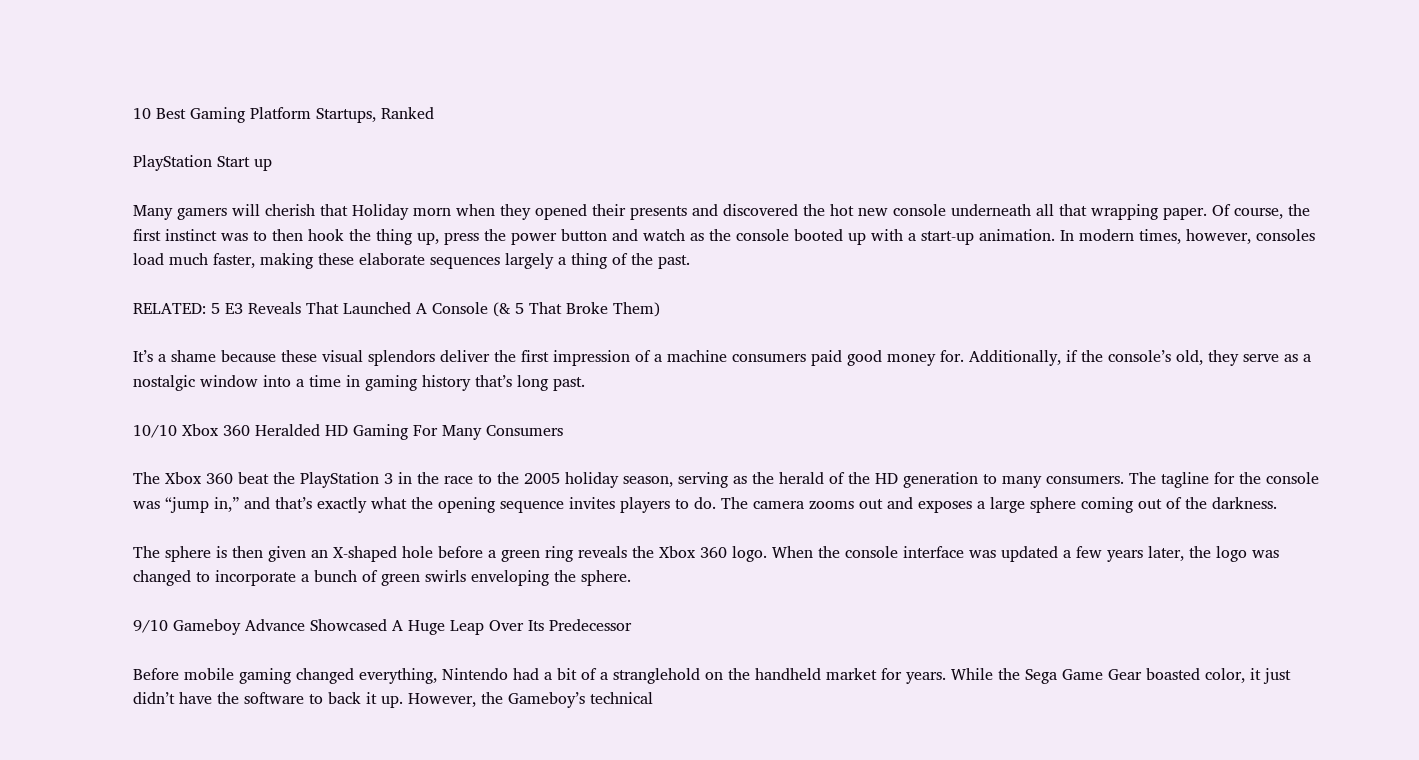10 Best Gaming Platform Startups, Ranked

PlayStation Start up

Many gamers will cherish that Holiday morn when they opened their presents and discovered the hot new console underneath all that wrapping paper. Of course, the first instinct was to then hook the thing up, press the power button and watch as the console booted up with a start-up animation. In modern times, however, consoles load much faster, making these elaborate sequences largely a thing of the past.

RELATED: 5 E3 Reveals That Launched A Console (& 5 That Broke Them)

It’s a shame because these visual splendors deliver the first impression of a machine consumers paid good money for. Additionally, if the console’s old, they serve as a nostalgic window into a time in gaming history that’s long past.

10/10 Xbox 360 Heralded HD Gaming For Many Consumers

The Xbox 360 beat the PlayStation 3 in the race to the 2005 holiday season, serving as the herald of the HD generation to many consumers. The tagline for the console was “jump in,” and that’s exactly what the opening sequence invites players to do. The camera zooms out and exposes a large sphere coming out of the darkness.

The sphere is then given an X-shaped hole before a green ring reveals the Xbox 360 logo. When the console interface was updated a few years later, the logo was changed to incorporate a bunch of green swirls enveloping the sphere.

9/10 Gameboy Advance Showcased A Huge Leap Over Its Predecessor

Before mobile gaming changed everything, Nintendo had a bit of a stranglehold on the handheld market for years. While the Sega Game Gear boasted color, it just didn’t have the software to back it up. However, the Gameboy’s technical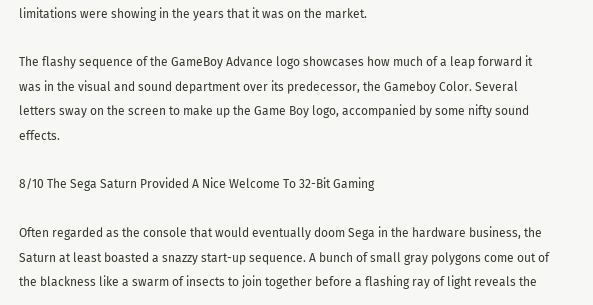limitations were showing in the years that it was on the market.

The flashy sequence of the GameBoy Advance logo showcases how much of a leap forward it was in the visual and sound department over its predecessor, the Gameboy Color. Several letters sway on the screen to make up the Game Boy logo, accompanied by some nifty sound effects.

8/10 The Sega Saturn Provided A Nice Welcome To 32-Bit Gaming

Often regarded as the console that would eventually doom Sega in the hardware business, the Saturn at least boasted a snazzy start-up sequence. A bunch of small gray polygons come out of the blackness like a swarm of insects to join together before a flashing ray of light reveals the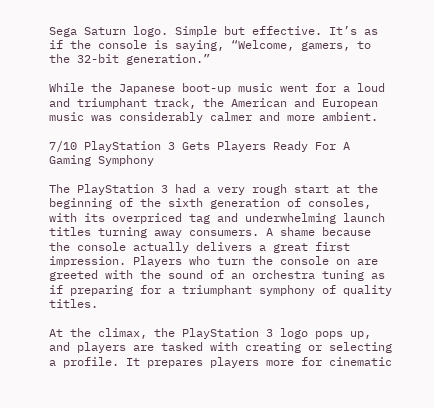Sega Saturn logo. Simple but effective. It’s as if the console is saying, “Welcome, gamers, to the 32-bit generation.”

While the Japanese boot-up music went for a loud and triumphant track, the American and European music was considerably calmer and more ambient.

7/10 PlayStation 3 Gets Players Ready For A Gaming Symphony

The PlayStation 3 had a very rough start at the beginning of the sixth generation of consoles, with its overpriced tag and underwhelming launch titles turning away consumers. A shame because the console actually delivers a great first impression. Players who turn the console on are greeted with the sound of an orchestra tuning as if preparing for a triumphant symphony of quality titles.

At the climax, the PlayStation 3 logo pops up, and players are tasked with creating or selecting a profile. It prepares players more for cinematic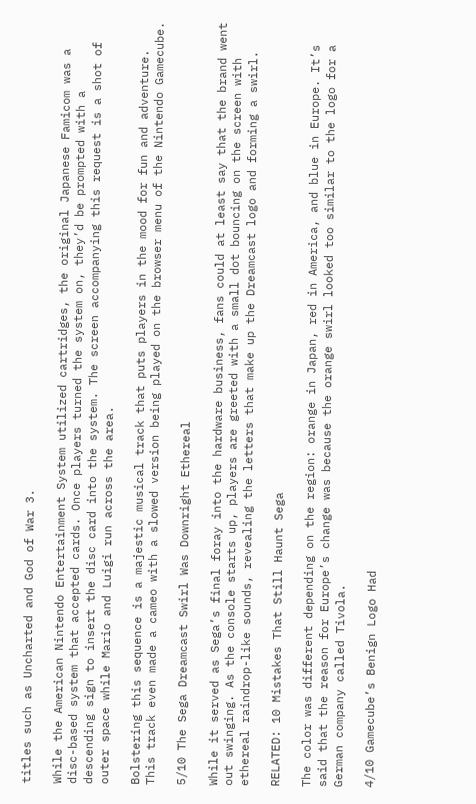titles such as Uncharted and God of War 3.

While the American Nintendo Entertainment System utilized cartridges, the original Japanese Famicom was a disc-based system that accepted cards. Once players turned the system on, they’d be prompted with a descending sign to insert the disc card into the system. The screen accompanying this request is a shot of outer space while Mario and Luigi run across the area.

Bolstering this sequence is a majestic musical track that puts players in the mood for fun and adventure. This track even made a cameo with a slowed version being played on the browser menu of the Nintendo Gamecube.

5/10 The Sega Dreamcast Swirl Was Downright Ethereal

While it served as Sega’s final foray into the hardware business, fans could at least say that the brand went out swinging. As the console starts up, players are greeted with a small dot bouncing on the screen with ethereal raindrop-like sounds, revealing the letters that make up the Dreamcast logo and forming a swirl.

RELATED: 10 Mistakes That Still Haunt Sega

The color was different depending on the region: orange in Japan, red in America, and blue in Europe. It’s said that the reason for Europe’s change was because the orange swirl looked too similar to the logo for a German company called Tivola.

4/10 Gamecube’s Benign Logo Had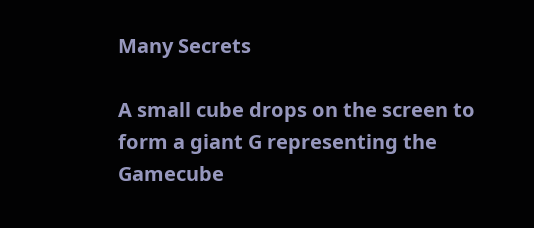Many Secrets

A small cube drops on the screen to form a giant G representing the Gamecube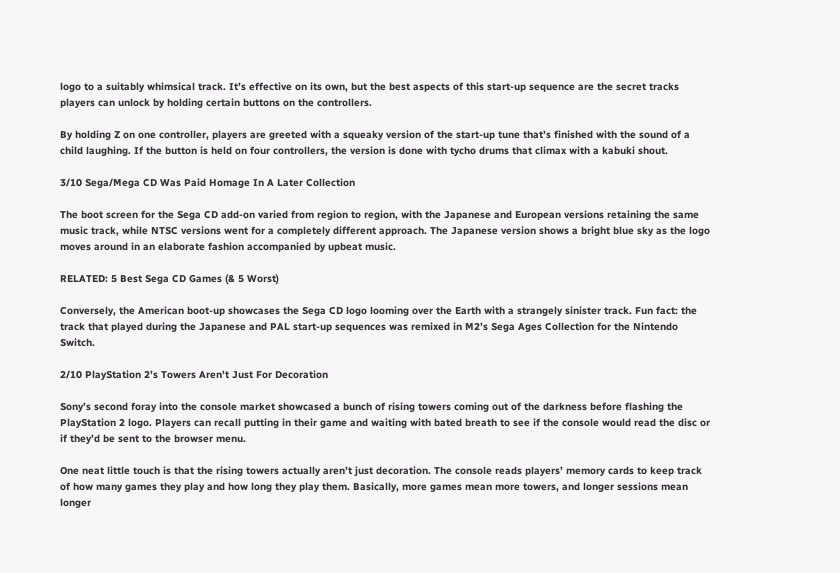logo to a suitably whimsical track. It’s effective on its own, but the best aspects of this start-up sequence are the secret tracks players can unlock by holding certain buttons on the controllers.

By holding Z on one controller, players are greeted with a squeaky version of the start-up tune that’s finished with the sound of a child laughing. If the button is held on four controllers, the version is done with tycho drums that climax with a kabuki shout.

3/10 Sega/Mega CD Was Paid Homage In A Later Collection

The boot screen for the Sega CD add-on varied from region to region, with the Japanese and European versions retaining the same music track, while NTSC versions went for a completely different approach. The Japanese version shows a bright blue sky as the logo moves around in an elaborate fashion accompanied by upbeat music.

RELATED: 5 Best Sega CD Games (& 5 Worst)

Conversely, the American boot-up showcases the Sega CD logo looming over the Earth with a strangely sinister track. Fun fact: the track that played during the Japanese and PAL start-up sequences was remixed in M2’s Sega Ages Collection for the Nintendo Switch.

2/10 PlayStation 2’s Towers Aren’t Just For Decoration

Sony’s second foray into the console market showcased a bunch of rising towers coming out of the darkness before flashing the PlayStation 2 logo. Players can recall putting in their game and waiting with bated breath to see if the console would read the disc or if they’d be sent to the browser menu.

One neat little touch is that the rising towers actually aren’t just decoration. The console reads players’ memory cards to keep track of how many games they play and how long they play them. Basically, more games mean more towers, and longer sessions mean longer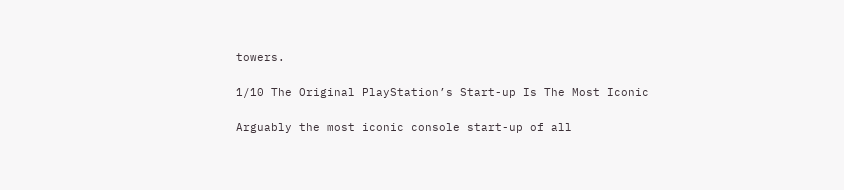towers.

1/10 The Original PlayStation’s Start-up Is The Most Iconic

Arguably the most iconic console start-up of all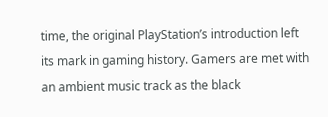time, the original PlayStation’s introduction left its mark in gaming history. Gamers are met with an ambient music track as the black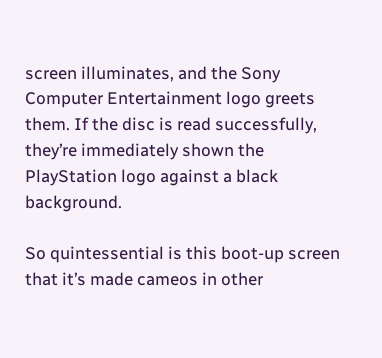screen illuminates, and the Sony Computer Entertainment logo greets them. If the disc is read successfully, they’re immediately shown the PlayStation logo against a black background.

So quintessential is this boot-up screen that it’s made cameos in other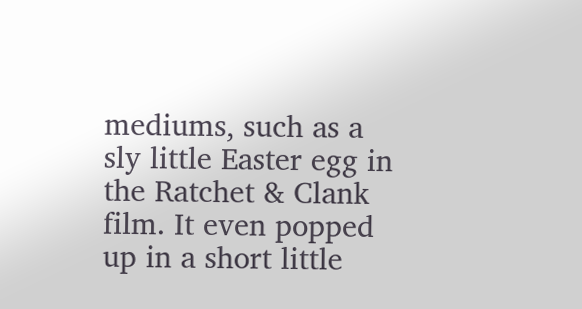mediums, such as a sly little Easter egg in the Ratchet & Clank film. It even popped up in a short little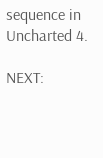sequence in Uncharted 4.

NEXT: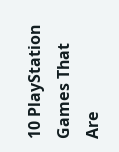10 PlayStation Games That Are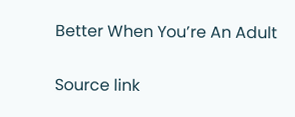Better When You’re An Adult

Source link